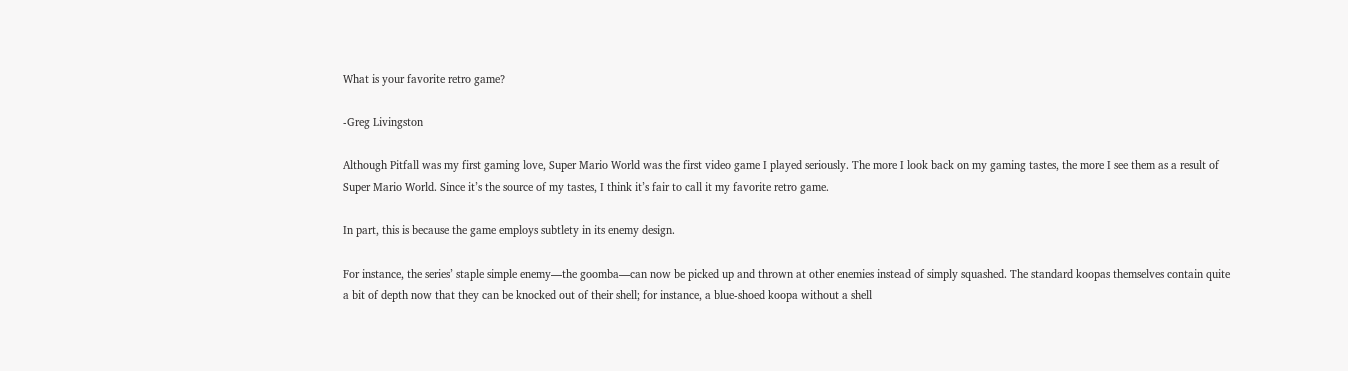What is your favorite retro game?

-Greg Livingston

Although Pitfall was my first gaming love, Super Mario World was the first video game I played seriously. The more I look back on my gaming tastes, the more I see them as a result of Super Mario World. Since it’s the source of my tastes, I think it’s fair to call it my favorite retro game.

In part, this is because the game employs subtlety in its enemy design.

For instance, the series’ staple simple enemy—the goomba—can now be picked up and thrown at other enemies instead of simply squashed. The standard koopas themselves contain quite a bit of depth now that they can be knocked out of their shell; for instance, a blue-shoed koopa without a shell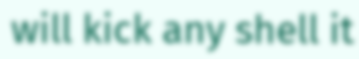will kick any shell it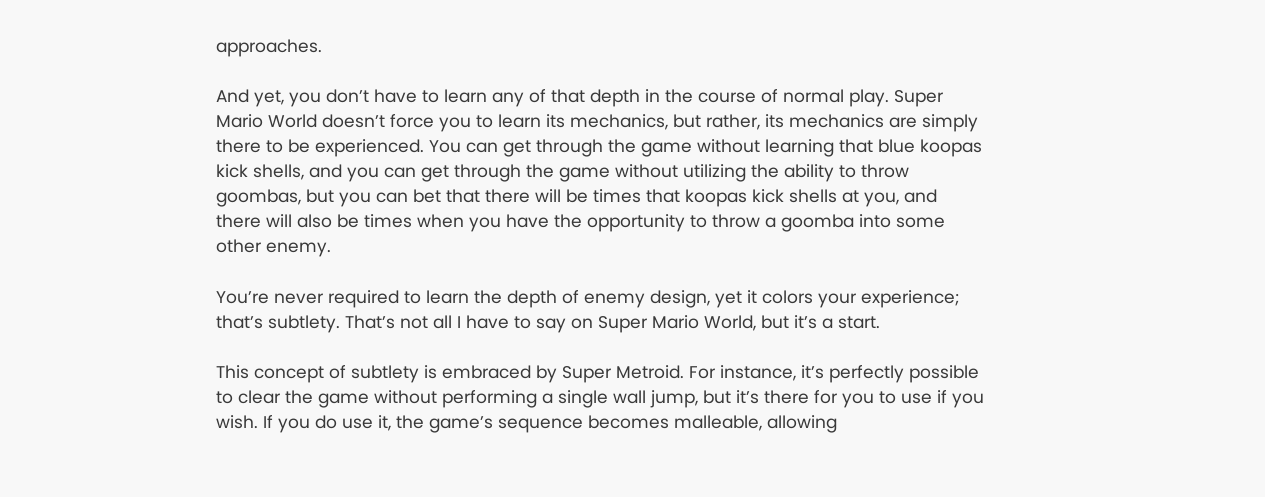approaches.

And yet, you don’t have to learn any of that depth in the course of normal play. Super Mario World doesn’t force you to learn its mechanics, but rather, its mechanics are simply there to be experienced. You can get through the game without learning that blue koopas kick shells, and you can get through the game without utilizing the ability to throw goombas, but you can bet that there will be times that koopas kick shells at you, and there will also be times when you have the opportunity to throw a goomba into some other enemy.

You’re never required to learn the depth of enemy design, yet it colors your experience; that’s subtlety. That’s not all I have to say on Super Mario World, but it’s a start.

This concept of subtlety is embraced by Super Metroid. For instance, it’s perfectly possible to clear the game without performing a single wall jump, but it’s there for you to use if you wish. If you do use it, the game’s sequence becomes malleable, allowing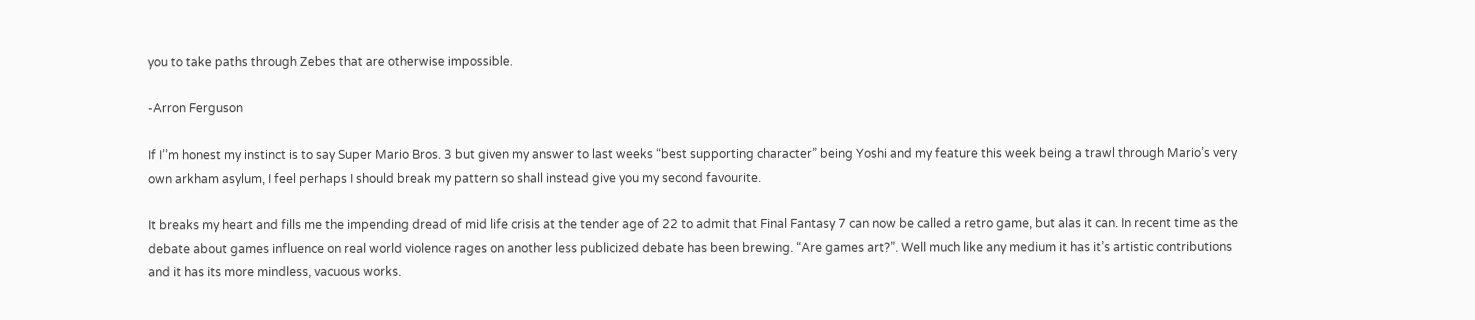you to take paths through Zebes that are otherwise impossible.

-Arron Ferguson

If I’’m honest my instinct is to say Super Mario Bros. 3 but given my answer to last weeks “best supporting character” being Yoshi and my feature this week being a trawl through Mario’s very own arkham asylum, I feel perhaps I should break my pattern so shall instead give you my second favourite.

It breaks my heart and fills me the impending dread of mid life crisis at the tender age of 22 to admit that Final Fantasy 7 can now be called a retro game, but alas it can. In recent time as the debate about games influence on real world violence rages on another less publicized debate has been brewing. “Are games art?”. Well much like any medium it has it’s artistic contributions and it has its more mindless, vacuous works.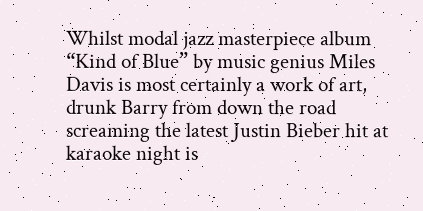Whilst modal jazz masterpiece album “Kind of Blue” by music genius Miles Davis is most certainly a work of art, drunk Barry from down the road screaming the latest Justin Bieber hit at karaoke night is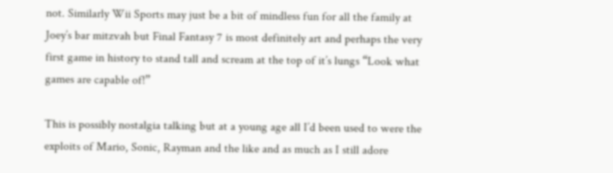not. Similarly Wii Sports may just be a bit of mindless fun for all the family at Joey’s bar mitzvah but Final Fantasy 7 is most definitely art and perhaps the very first game in history to stand tall and scream at the top of it’s lungs “Look what games are capable of!”

This is possibly nostalgia talking but at a young age all I’d been used to were the exploits of Mario, Sonic, Rayman and the like and as much as I still adore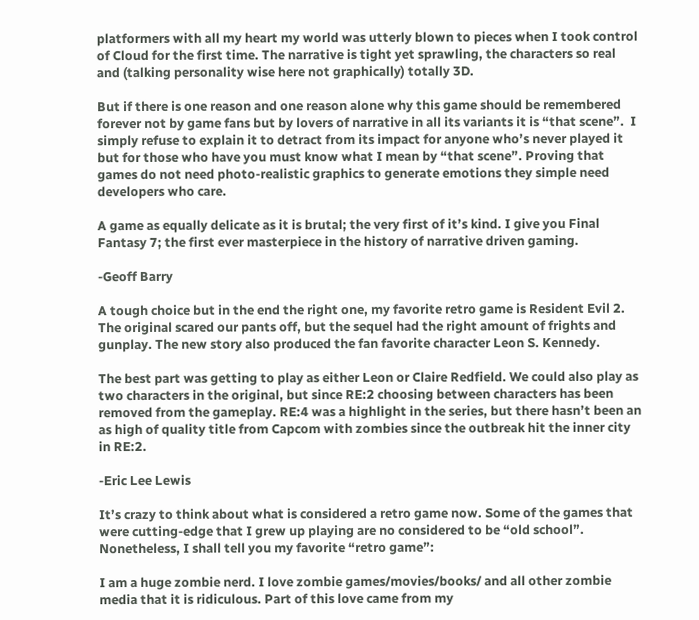platformers with all my heart my world was utterly blown to pieces when I took control of Cloud for the first time. The narrative is tight yet sprawling, the characters so real and (talking personality wise here not graphically) totally 3D.

But if there is one reason and one reason alone why this game should be remembered forever not by game fans but by lovers of narrative in all its variants it is “that scene”.  I simply refuse to explain it to detract from its impact for anyone who’s never played it but for those who have you must know what I mean by “that scene”. Proving that games do not need photo-realistic graphics to generate emotions they simple need developers who care.

A game as equally delicate as it is brutal; the very first of it’s kind. I give you Final Fantasy 7; the first ever masterpiece in the history of narrative driven gaming.

-Geoff Barry

A tough choice but in the end the right one, my favorite retro game is Resident Evil 2. The original scared our pants off, but the sequel had the right amount of frights and gunplay. The new story also produced the fan favorite character Leon S. Kennedy.

The best part was getting to play as either Leon or Claire Redfield. We could also play as two characters in the original, but since RE:2 choosing between characters has been removed from the gameplay. RE:4 was a highlight in the series, but there hasn’t been an as high of quality title from Capcom with zombies since the outbreak hit the inner city in RE:2.

-Eric Lee Lewis

It’s crazy to think about what is considered a retro game now. Some of the games that were cutting-edge that I grew up playing are no considered to be “old school”.  Nonetheless, I shall tell you my favorite “retro game”:

I am a huge zombie nerd. I love zombie games/movies/books/ and all other zombie media that it is ridiculous. Part of this love came from my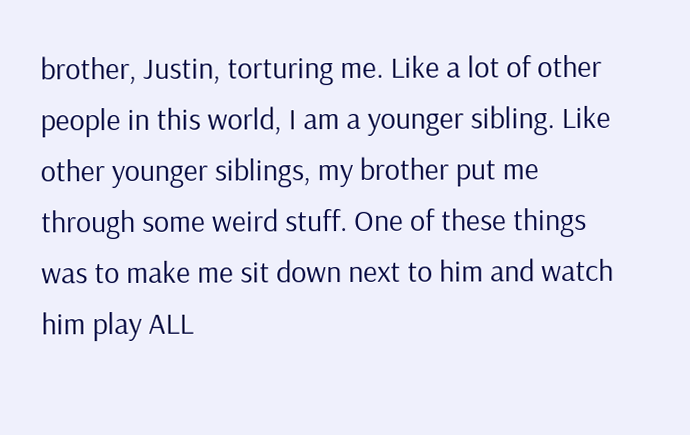brother, Justin, torturing me. Like a lot of other people in this world, I am a younger sibling. Like other younger siblings, my brother put me through some weird stuff. One of these things was to make me sit down next to him and watch him play ALL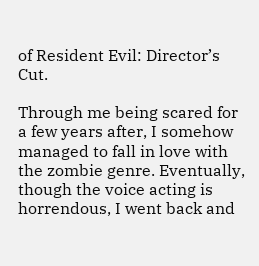of Resident Evil: Director’s Cut.

Through me being scared for a few years after, I somehow managed to fall in love with the zombie genre. Eventually, though the voice acting is horrendous, I went back and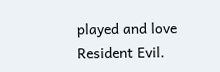played and love Resident Evil.